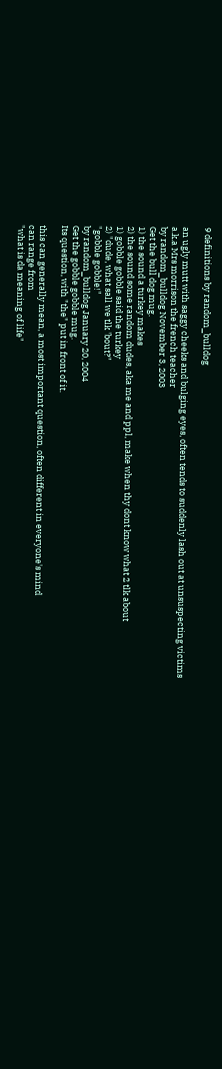9 definitions by random_bulldog

an ugly mutt with saggy cheeks and bulging eyes, often tends to suddenly lash out at unsuspecting victims
a.k.a Mrs morrison the french teacher
by random_bulldog November 3, 2003
Get the bull dog mug.
1) the sound a turkey makes
2) the sound some random dudes, aka me and ppl, make when thy dont know what 2 tlk about
1) gobble gobble said the turkey
2) "dude, what sall we tlk 'bout?"
"gobble gobble!"
by random_bulldog January 20, 2004
Get the gobble gobble mug.
Its question, with "the" put in front of it.

this can generally mean, a most important question, often different in everyone's mind
can range from
"what is da meaning of life"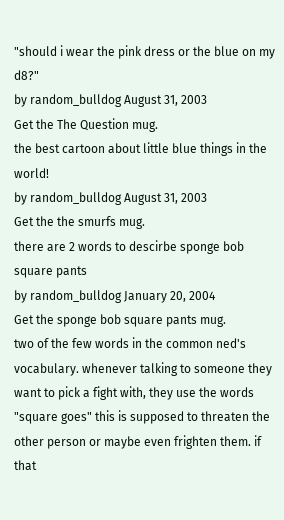"should i wear the pink dress or the blue on my d8?"
by random_bulldog August 31, 2003
Get the The Question mug.
the best cartoon about little blue things in the world!
by random_bulldog August 31, 2003
Get the the smurfs mug.
there are 2 words to descirbe sponge bob square pants
by random_bulldog January 20, 2004
Get the sponge bob square pants mug.
two of the few words in the common ned's vocabulary. whenever talking to someone they want to pick a fight with, they use the words "square goes" this is supposed to threaten the other person or maybe even frighten them. if that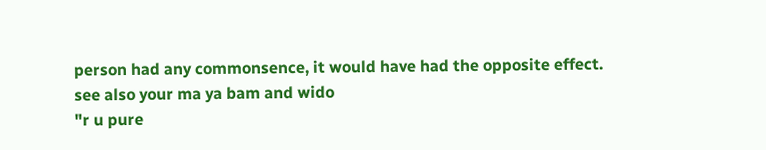person had any commonsence, it would have had the opposite effect.
see also your ma ya bam and wido
"r u pure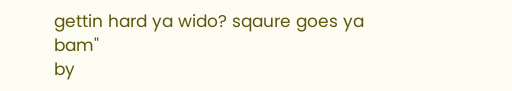gettin hard ya wido? sqaure goes ya bam"
by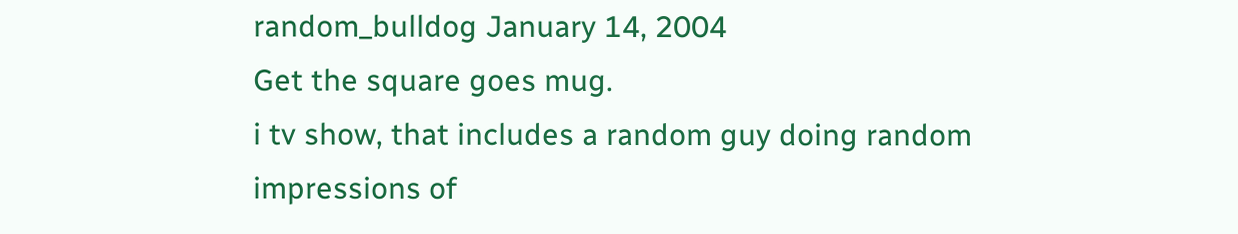random_bulldog January 14, 2004
Get the square goes mug.
i tv show, that includes a random guy doing random impressions of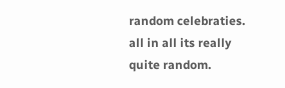random celebraties. all in all its really quite random.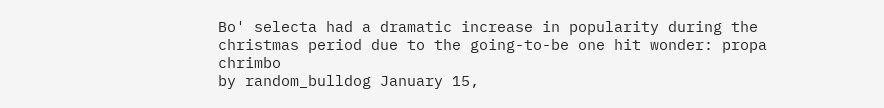Bo' selecta had a dramatic increase in popularity during the christmas period due to the going-to-be one hit wonder: propa chrimbo
by random_bulldog January 15,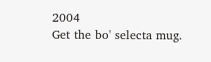2004
Get the bo' selecta mug.